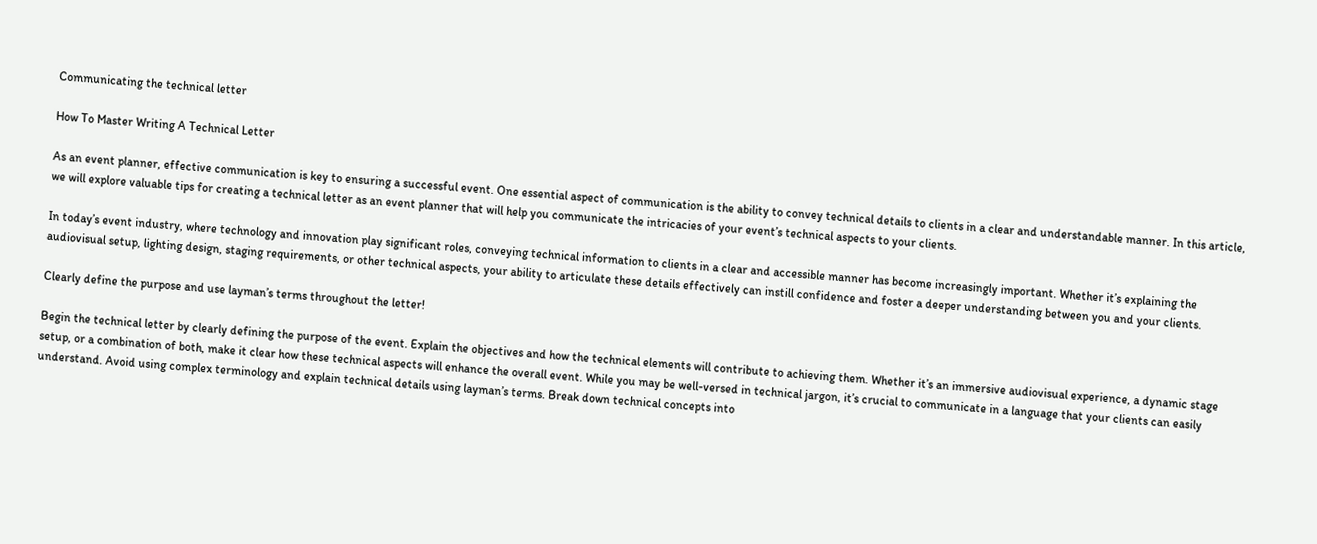Communicating the technical letter

How To Master Writing A Technical Letter

As an event planner, effective communication is key to ensuring a successful event. One essential aspect of communication is the ability to convey technical details to clients in a clear and understandable manner. In this article, we will explore valuable tips for creating a technical letter as an event planner that will help you communicate the intricacies of your event’s technical aspects to your clients.

In today’s event industry, where technology and innovation play significant roles, conveying technical information to clients in a clear and accessible manner has become increasingly important. Whether it’s explaining the audiovisual setup, lighting design, staging requirements, or other technical aspects, your ability to articulate these details effectively can instill confidence and foster a deeper understanding between you and your clients.

Clearly define the purpose and use layman’s terms throughout the letter!

Begin the technical letter by clearly defining the purpose of the event. Explain the objectives and how the technical elements will contribute to achieving them. Whether it’s an immersive audiovisual experience, a dynamic stage setup, or a combination of both, make it clear how these technical aspects will enhance the overall event. While you may be well-versed in technical jargon, it’s crucial to communicate in a language that your clients can easily understand. Avoid using complex terminology and explain technical details using layman’s terms. Break down technical concepts into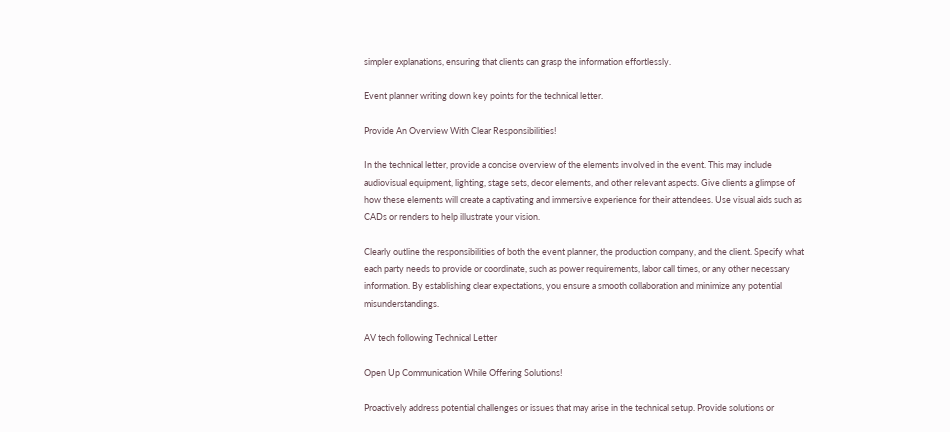simpler explanations, ensuring that clients can grasp the information effortlessly.

Event planner writing down key points for the technical letter.

Provide An Overview With Clear Responsibilities!

In the technical letter, provide a concise overview of the elements involved in the event. This may include audiovisual equipment, lighting, stage sets, decor elements, and other relevant aspects. Give clients a glimpse of how these elements will create a captivating and immersive experience for their attendees. Use visual aids such as CADs or renders to help illustrate your vision.

Clearly outline the responsibilities of both the event planner, the production company, and the client. Specify what each party needs to provide or coordinate, such as power requirements, labor call times, or any other necessary information. By establishing clear expectations, you ensure a smooth collaboration and minimize any potential misunderstandings.

AV tech following Technical Letter

Open Up Communication While Offering Solutions!

Proactively address potential challenges or issues that may arise in the technical setup. Provide solutions or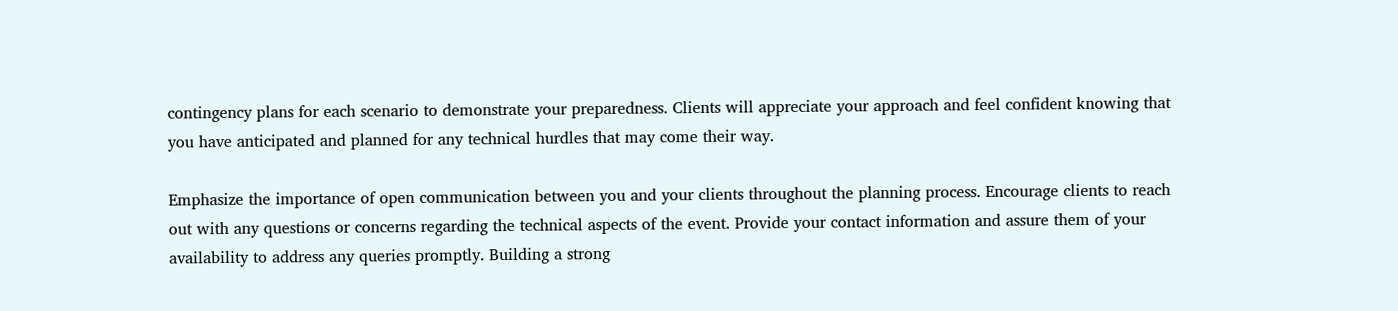contingency plans for each scenario to demonstrate your preparedness. Clients will appreciate your approach and feel confident knowing that you have anticipated and planned for any technical hurdles that may come their way.

Emphasize the importance of open communication between you and your clients throughout the planning process. Encourage clients to reach out with any questions or concerns regarding the technical aspects of the event. Provide your contact information and assure them of your availability to address any queries promptly. Building a strong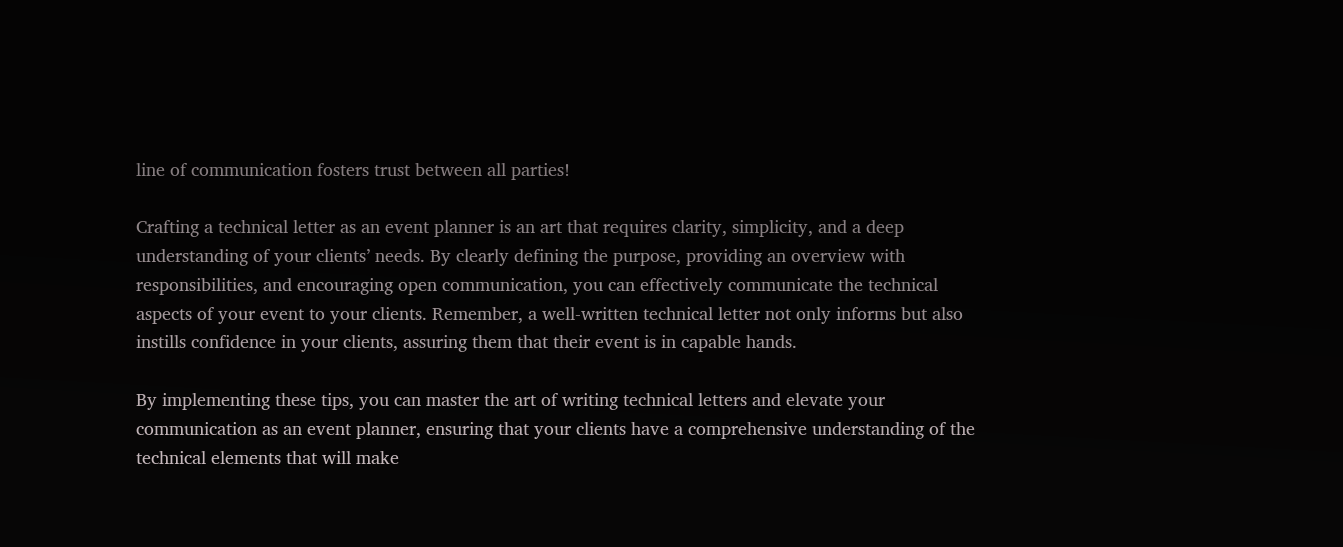line of communication fosters trust between all parties!

Crafting a technical letter as an event planner is an art that requires clarity, simplicity, and a deep understanding of your clients’ needs. By clearly defining the purpose, providing an overview with responsibilities, and encouraging open communication, you can effectively communicate the technical aspects of your event to your clients. Remember, a well-written technical letter not only informs but also instills confidence in your clients, assuring them that their event is in capable hands.

By implementing these tips, you can master the art of writing technical letters and elevate your communication as an event planner, ensuring that your clients have a comprehensive understanding of the technical elements that will make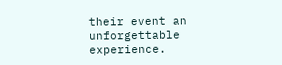their event an unforgettable experience.